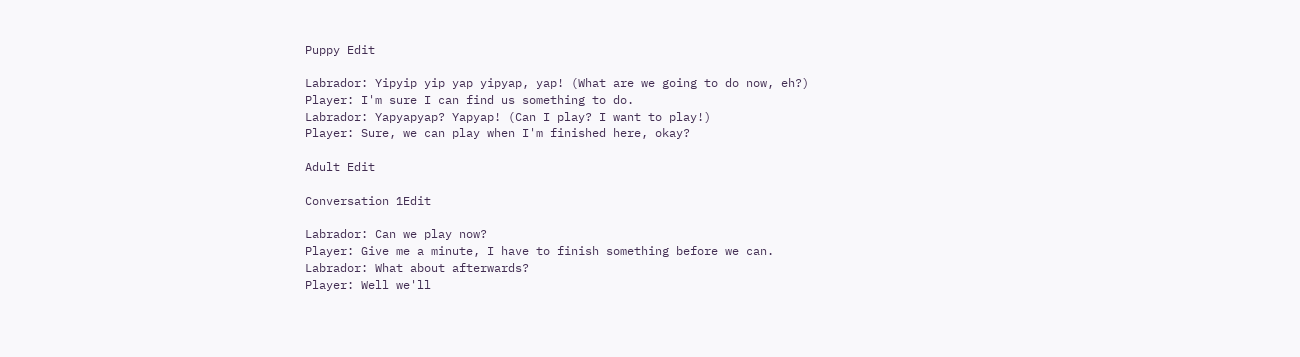Puppy Edit

Labrador: Yipyip yip yap yipyap, yap! (What are we going to do now, eh?)
Player: I'm sure I can find us something to do.
Labrador: Yapyapyap? Yapyap! (Can I play? I want to play!)
Player: Sure, we can play when I'm finished here, okay?

Adult Edit

Conversation 1Edit

Labrador: Can we play now?
Player: Give me a minute, I have to finish something before we can.
Labrador: What about afterwards?
Player: Well we'll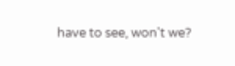have to see, won't we?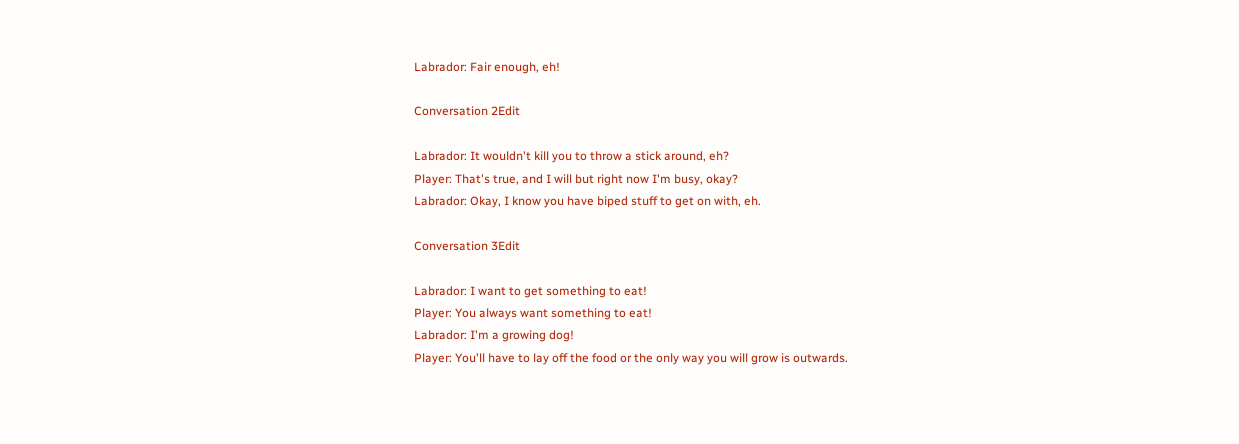Labrador: Fair enough, eh!

Conversation 2Edit

Labrador: It wouldn't kill you to throw a stick around, eh?
Player: That's true, and I will but right now I'm busy, okay?
Labrador: Okay, I know you have biped stuff to get on with, eh.

Conversation 3Edit

Labrador: I want to get something to eat!
Player: You always want something to eat!
Labrador: I'm a growing dog!
Player: You'll have to lay off the food or the only way you will grow is outwards.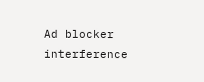Ad blocker interference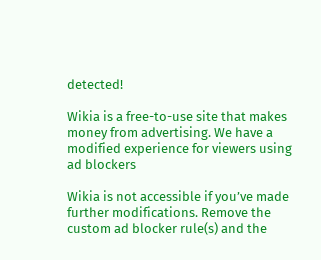detected!

Wikia is a free-to-use site that makes money from advertising. We have a modified experience for viewers using ad blockers

Wikia is not accessible if you’ve made further modifications. Remove the custom ad blocker rule(s) and the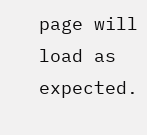page will load as expected.